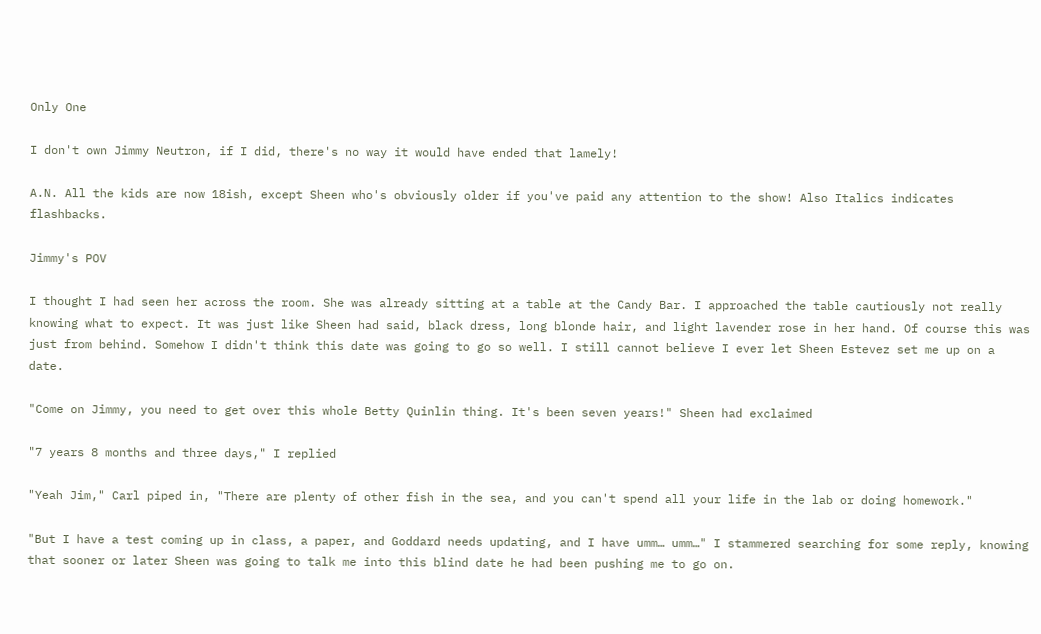Only One

I don't own Jimmy Neutron, if I did, there's no way it would have ended that lamely!

A.N. All the kids are now 18ish, except Sheen who's obviously older if you've paid any attention to the show! Also Italics indicates flashbacks.

Jimmy's POV

I thought I had seen her across the room. She was already sitting at a table at the Candy Bar. I approached the table cautiously not really knowing what to expect. It was just like Sheen had said, black dress, long blonde hair, and light lavender rose in her hand. Of course this was just from behind. Somehow I didn't think this date was going to go so well. I still cannot believe I ever let Sheen Estevez set me up on a date.

"Come on Jimmy, you need to get over this whole Betty Quinlin thing. It's been seven years!" Sheen had exclaimed

"7 years 8 months and three days," I replied

"Yeah Jim," Carl piped in, "There are plenty of other fish in the sea, and you can't spend all your life in the lab or doing homework."

"But I have a test coming up in class, a paper, and Goddard needs updating, and I have umm… umm…" I stammered searching for some reply, knowing that sooner or later Sheen was going to talk me into this blind date he had been pushing me to go on.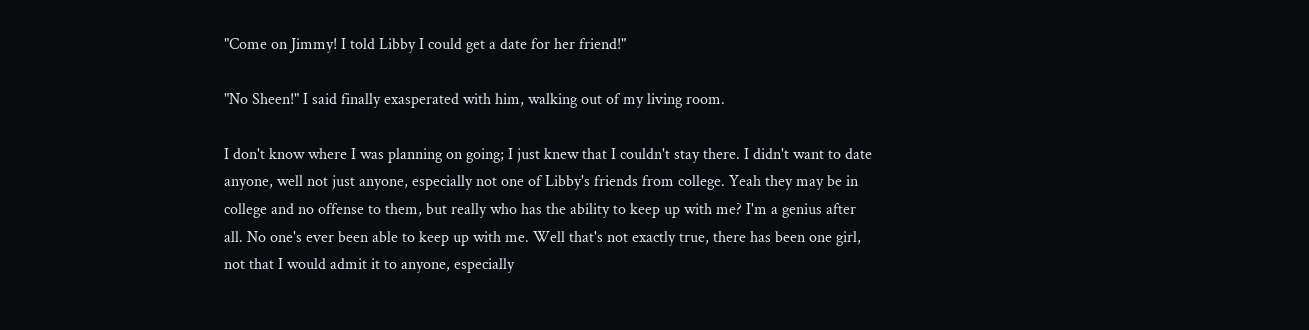"Come on Jimmy! I told Libby I could get a date for her friend!"

"No Sheen!" I said finally exasperated with him, walking out of my living room.

I don't know where I was planning on going; I just knew that I couldn't stay there. I didn't want to date anyone, well not just anyone, especially not one of Libby's friends from college. Yeah they may be in college and no offense to them, but really who has the ability to keep up with me? I'm a genius after all. No one's ever been able to keep up with me. Well that's not exactly true, there has been one girl, not that I would admit it to anyone, especially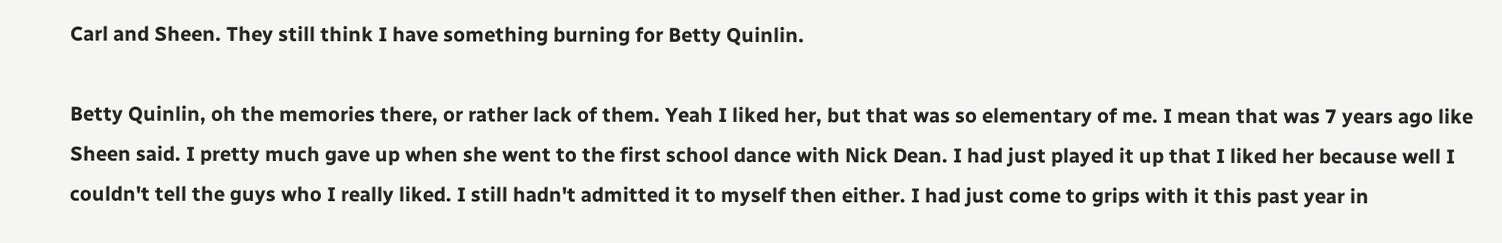Carl and Sheen. They still think I have something burning for Betty Quinlin.

Betty Quinlin, oh the memories there, or rather lack of them. Yeah I liked her, but that was so elementary of me. I mean that was 7 years ago like Sheen said. I pretty much gave up when she went to the first school dance with Nick Dean. I had just played it up that I liked her because well I couldn't tell the guys who I really liked. I still hadn't admitted it to myself then either. I had just come to grips with it this past year in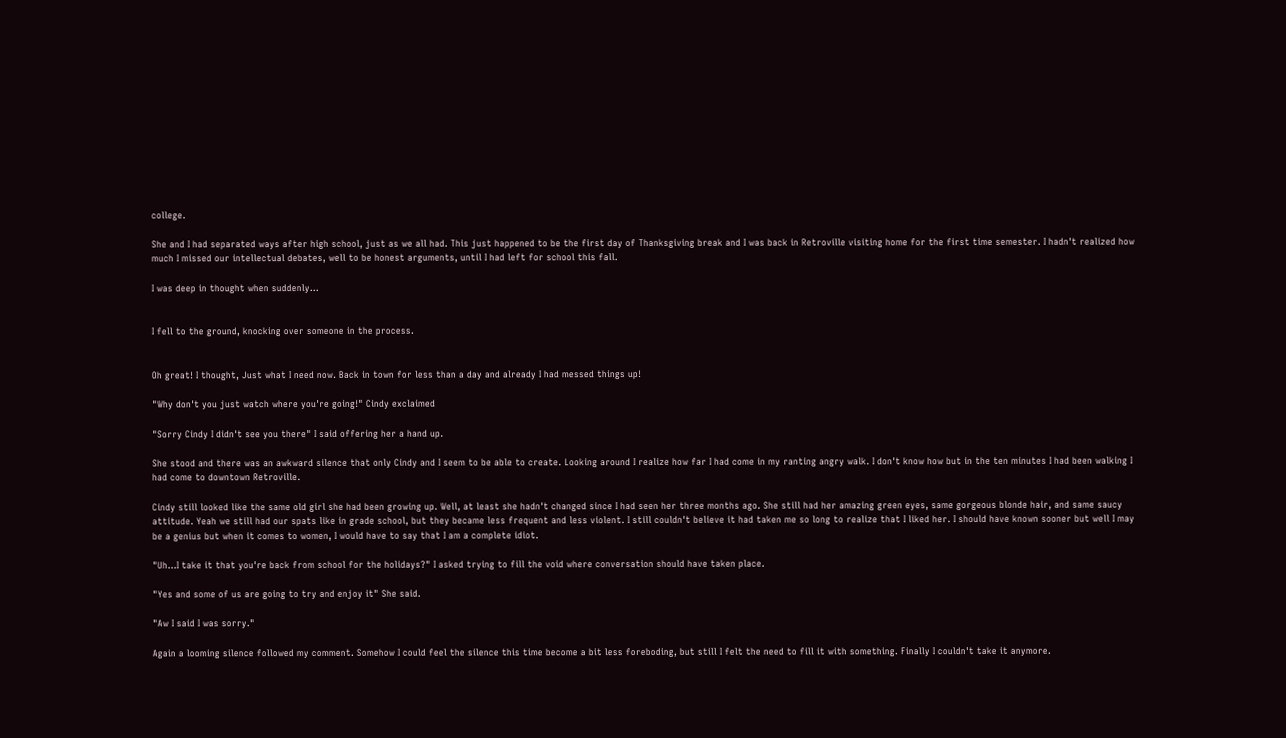college.

She and I had separated ways after high school, just as we all had. This just happened to be the first day of Thanksgiving break and I was back in Retroville visiting home for the first time semester. I hadn't realized how much I missed our intellectual debates, well to be honest arguments, until I had left for school this fall.

I was deep in thought when suddenly…


I fell to the ground, knocking over someone in the process.


Oh great! I thought, Just what I need now. Back in town for less than a day and already I had messed things up!

"Why don't you just watch where you're going!" Cindy exclaimed

"Sorry Cindy I didn't see you there" I said offering her a hand up.

She stood and there was an awkward silence that only Cindy and I seem to be able to create. Looking around I realize how far I had come in my ranting angry walk. I don't know how but in the ten minutes I had been walking I had come to downtown Retroville.

Cindy still looked like the same old girl she had been growing up. Well, at least she hadn't changed since I had seen her three months ago. She still had her amazing green eyes, same gorgeous blonde hair, and same saucy attitude. Yeah we still had our spats like in grade school, but they became less frequent and less violent. I still couldn't believe it had taken me so long to realize that I liked her. I should have known sooner but well I may be a genius but when it comes to women, I would have to say that I am a complete idiot.

"Uh…I take it that you're back from school for the holidays?" I asked trying to fill the void where conversation should have taken place.

"Yes and some of us are going to try and enjoy it" She said.

"Aw I said I was sorry."

Again a looming silence followed my comment. Somehow I could feel the silence this time become a bit less foreboding, but still I felt the need to fill it with something. Finally I couldn't take it anymore.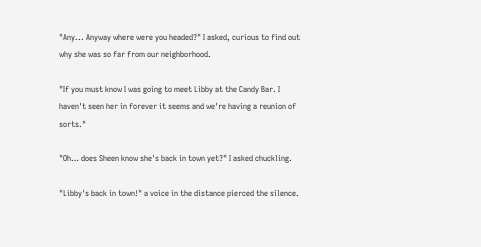"Any... Anyway where were you headed?" I asked, curious to find out why she was so far from our neighborhood.

"If you must know I was going to meet Libby at the Candy Bar. I haven't seen her in forever it seems and we're having a reunion of sorts."

"Oh… does Sheen know she's back in town yet?" I asked chuckling.

"Libby's back in town!" a voice in the distance pierced the silence.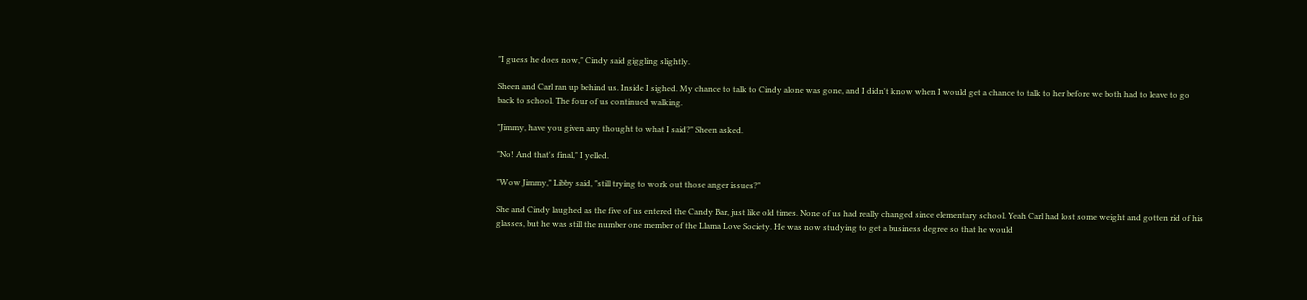"I guess he does now," Cindy said giggling slightly.

Sheen and Carl ran up behind us. Inside I sighed. My chance to talk to Cindy alone was gone, and I didn't know when I would get a chance to talk to her before we both had to leave to go back to school. The four of us continued walking.

"Jimmy, have you given any thought to what I said?" Sheen asked.

"No! And that's final," I yelled.

"Wow Jimmy," Libby said, "still trying to work out those anger issues?"

She and Cindy laughed as the five of us entered the Candy Bar, just like old times. None of us had really changed since elementary school. Yeah Carl had lost some weight and gotten rid of his glasses, but he was still the number one member of the Llama Love Society. He was now studying to get a business degree so that he would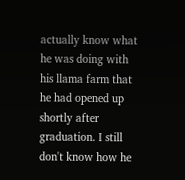actually know what he was doing with his llama farm that he had opened up shortly after graduation. I still don't know how he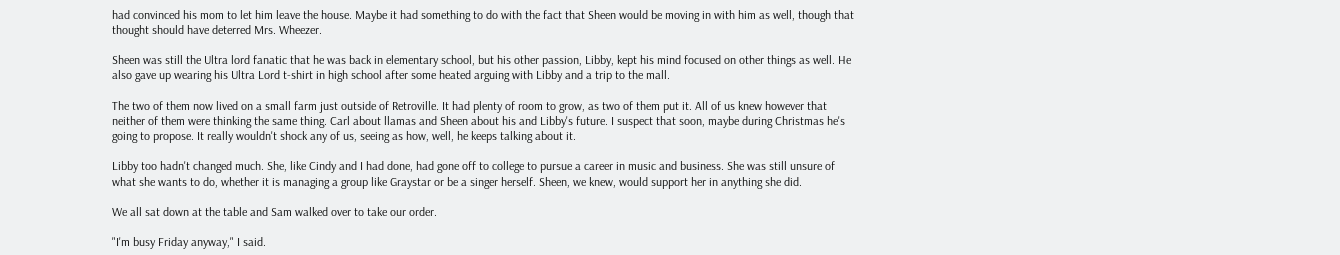had convinced his mom to let him leave the house. Maybe it had something to do with the fact that Sheen would be moving in with him as well, though that thought should have deterred Mrs. Wheezer.

Sheen was still the Ultra lord fanatic that he was back in elementary school, but his other passion, Libby, kept his mind focused on other things as well. He also gave up wearing his Ultra Lord t-shirt in high school after some heated arguing with Libby and a trip to the mall.

The two of them now lived on a small farm just outside of Retroville. It had plenty of room to grow, as two of them put it. All of us knew however that neither of them were thinking the same thing. Carl about llamas and Sheen about his and Libby's future. I suspect that soon, maybe during Christmas he's going to propose. It really wouldn't shock any of us, seeing as how, well, he keeps talking about it.

Libby too hadn't changed much. She, like Cindy and I had done, had gone off to college to pursue a career in music and business. She was still unsure of what she wants to do, whether it is managing a group like Graystar or be a singer herself. Sheen, we knew, would support her in anything she did.

We all sat down at the table and Sam walked over to take our order.

"I'm busy Friday anyway," I said.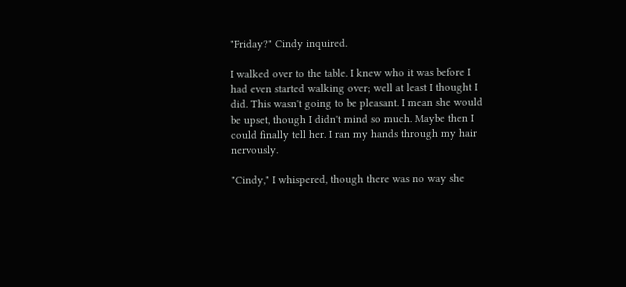"Friday?" Cindy inquired.

I walked over to the table. I knew who it was before I had even started walking over; well at least I thought I did. This wasn't going to be pleasant. I mean she would be upset, though I didn't mind so much. Maybe then I could finally tell her. I ran my hands through my hair nervously.

"Cindy," I whispered, though there was no way she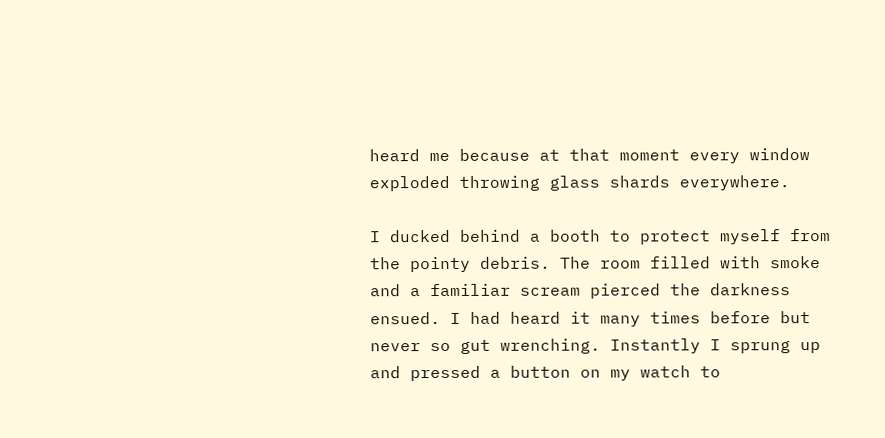heard me because at that moment every window exploded throwing glass shards everywhere.

I ducked behind a booth to protect myself from the pointy debris. The room filled with smoke and a familiar scream pierced the darkness ensued. I had heard it many times before but never so gut wrenching. Instantly I sprung up and pressed a button on my watch to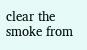clear the smoke from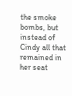the smoke bombs, but instead of Cindy all that remained in her seat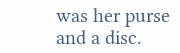was her purse and a disc.